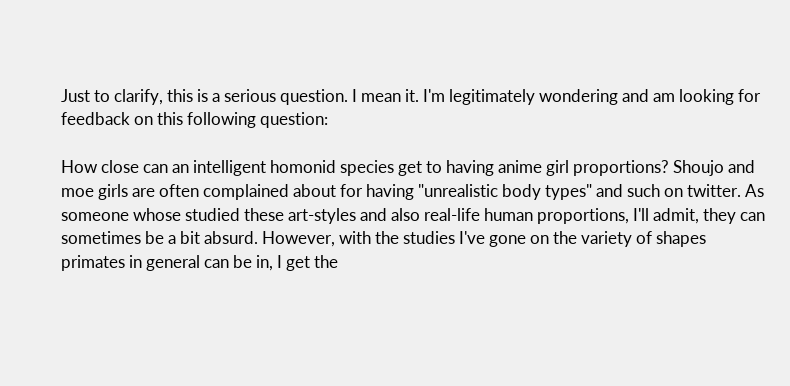Just to clarify, this is a serious question. I mean it. I'm legitimately wondering and am looking for feedback on this following question:

How close can an intelligent homonid species get to having anime girl proportions? Shoujo and moe girls are often complained about for having "unrealistic body types" and such on twitter. As someone whose studied these art-styles and also real-life human proportions, I'll admit, they can sometimes be a bit absurd. However, with the studies I've gone on the variety of shapes primates in general can be in, I get the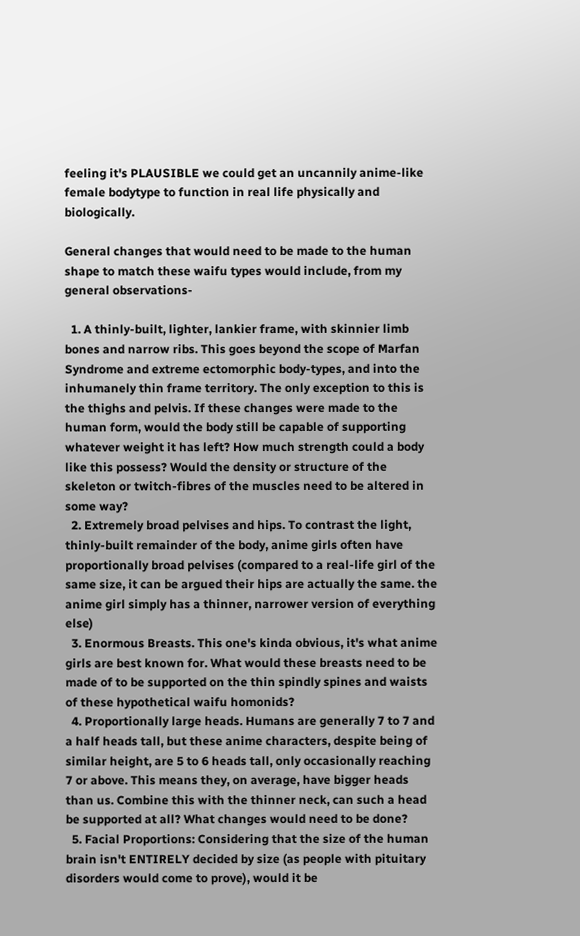feeling it's PLAUSIBLE we could get an uncannily anime-like female bodytype to function in real life physically and biologically.

General changes that would need to be made to the human shape to match these waifu types would include, from my general observations-

  1. A thinly-built, lighter, lankier frame, with skinnier limb bones and narrow ribs. This goes beyond the scope of Marfan Syndrome and extreme ectomorphic body-types, and into the inhumanely thin frame territory. The only exception to this is the thighs and pelvis. If these changes were made to the human form, would the body still be capable of supporting whatever weight it has left? How much strength could a body like this possess? Would the density or structure of the skeleton or twitch-fibres of the muscles need to be altered in some way?
  2. Extremely broad pelvises and hips. To contrast the light, thinly-built remainder of the body, anime girls often have proportionally broad pelvises (compared to a real-life girl of the same size, it can be argued their hips are actually the same. the anime girl simply has a thinner, narrower version of everything else)
  3. Enormous Breasts. This one's kinda obvious, it's what anime girls are best known for. What would these breasts need to be made of to be supported on the thin spindly spines and waists of these hypothetical waifu homonids?
  4. Proportionally large heads. Humans are generally 7 to 7 and a half heads tall, but these anime characters, despite being of similar height, are 5 to 6 heads tall, only occasionally reaching 7 or above. This means they, on average, have bigger heads than us. Combine this with the thinner neck, can such a head be supported at all? What changes would need to be done?
  5. Facial Proportions: Considering that the size of the human brain isn't ENTIRELY decided by size (as people with pituitary disorders would come to prove), would it be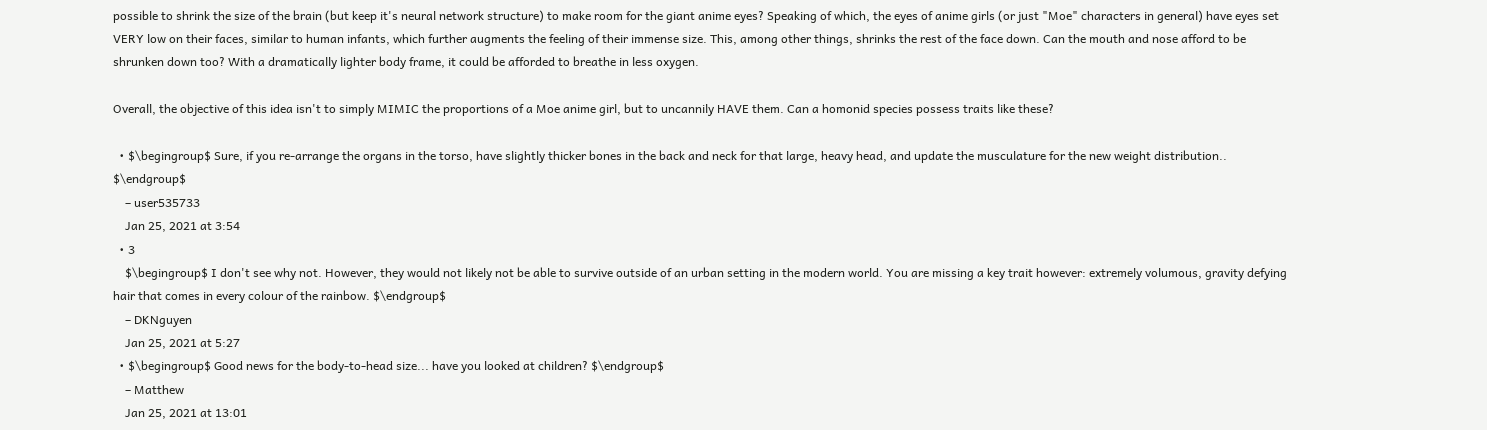possible to shrink the size of the brain (but keep it's neural network structure) to make room for the giant anime eyes? Speaking of which, the eyes of anime girls (or just "Moe" characters in general) have eyes set VERY low on their faces, similar to human infants, which further augments the feeling of their immense size. This, among other things, shrinks the rest of the face down. Can the mouth and nose afford to be shrunken down too? With a dramatically lighter body frame, it could be afforded to breathe in less oxygen.

Overall, the objective of this idea isn't to simply MIMIC the proportions of a Moe anime girl, but to uncannily HAVE them. Can a homonid species possess traits like these?

  • $\begingroup$ Sure, if you re-arrange the organs in the torso, have slightly thicker bones in the back and neck for that large, heavy head, and update the musculature for the new weight distribution.. $\endgroup$
    – user535733
    Jan 25, 2021 at 3:54
  • 3
    $\begingroup$ I don't see why not. However, they would not likely not be able to survive outside of an urban setting in the modern world. You are missing a key trait however: extremely volumous, gravity defying hair that comes in every colour of the rainbow. $\endgroup$
    – DKNguyen
    Jan 25, 2021 at 5:27
  • $\begingroup$ Good news for the body-to-head size... have you looked at children? $\endgroup$
    – Matthew
    Jan 25, 2021 at 13:01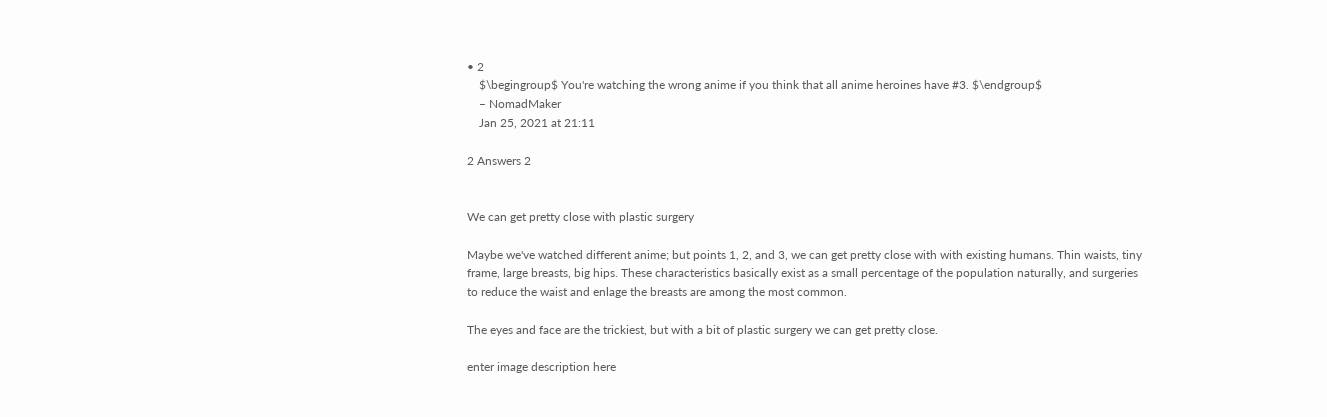• 2
    $\begingroup$ You're watching the wrong anime if you think that all anime heroines have #3. $\endgroup$
    – NomadMaker
    Jan 25, 2021 at 21:11

2 Answers 2


We can get pretty close with plastic surgery

Maybe we've watched different anime; but points 1, 2, and 3, we can get pretty close with with existing humans. Thin waists, tiny frame, large breasts, big hips. These characteristics basically exist as a small percentage of the population naturally, and surgeries to reduce the waist and enlage the breasts are among the most common.

The eyes and face are the trickiest, but with a bit of plastic surgery we can get pretty close.

enter image description here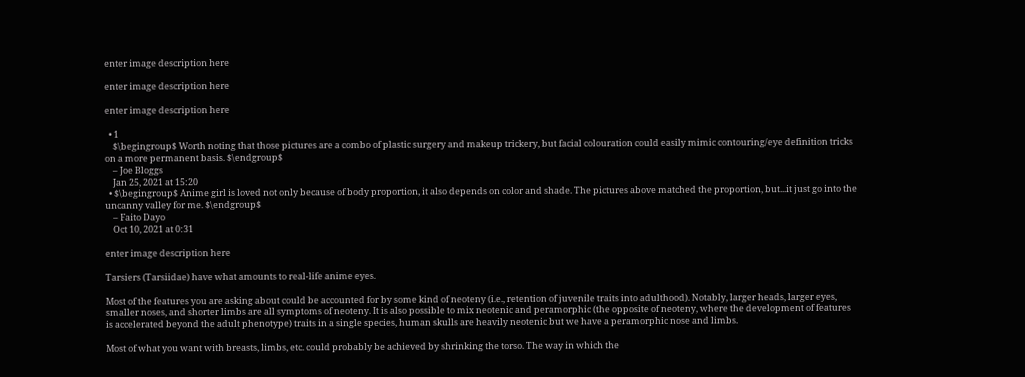enter image description here

enter image description here

enter image description here

  • 1
    $\begingroup$ Worth noting that those pictures are a combo of plastic surgery and makeup trickery, but facial colouration could easily mimic contouring/eye definition tricks on a more permanent basis. $\endgroup$
    – Joe Bloggs
    Jan 25, 2021 at 15:20
  • $\begingroup$ Anime girl is loved not only because of body proportion, it also depends on color and shade. The pictures above matched the proportion, but...it just go into the uncanny valley for me. $\endgroup$
    – Faito Dayo
    Oct 10, 2021 at 0:31

enter image description here

Tarsiers (Tarsiidae) have what amounts to real-life anime eyes.

Most of the features you are asking about could be accounted for by some kind of neoteny (i.e., retention of juvenile traits into adulthood). Notably, larger heads, larger eyes, smaller noses, and shorter limbs are all symptoms of neoteny. It is also possible to mix neotenic and peramorphic (the opposite of neoteny, where the development of features is accelerated beyond the adult phenotype) traits in a single species, human skulls are heavily neotenic but we have a peramorphic nose and limbs.

Most of what you want with breasts, limbs, etc. could probably be achieved by shrinking the torso. The way in which the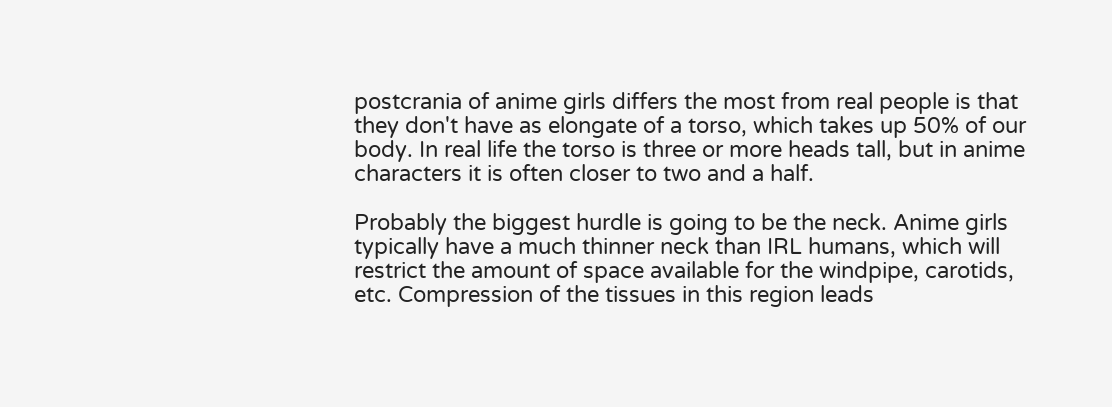postcrania of anime girls differs the most from real people is that they don't have as elongate of a torso, which takes up 50% of our body. In real life the torso is three or more heads tall, but in anime characters it is often closer to two and a half.

Probably the biggest hurdle is going to be the neck. Anime girls typically have a much thinner neck than IRL humans, which will restrict the amount of space available for the windpipe, carotids, etc. Compression of the tissues in this region leads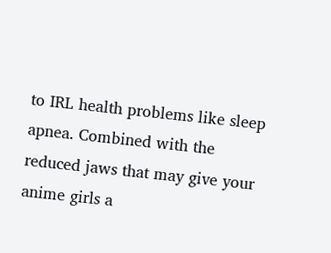to IRL health problems like sleep apnea. Combined with the reduced jaws that may give your anime girls a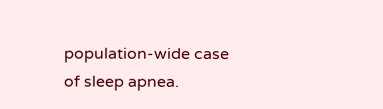population-wide case of sleep apnea.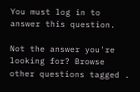You must log in to answer this question.

Not the answer you're looking for? Browse other questions tagged .